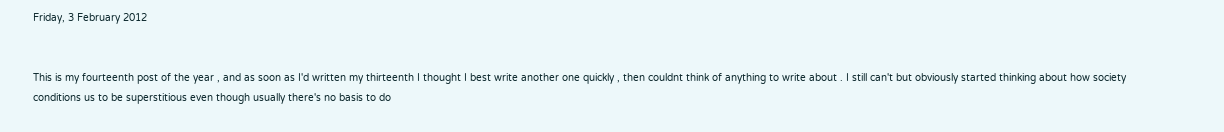Friday, 3 February 2012


This is my fourteenth post of the year , and as soon as I'd written my thirteenth I thought I best write another one quickly , then couldnt think of anything to write about . I still can't but obviously started thinking about how society conditions us to be superstitious even though usually there's no basis to do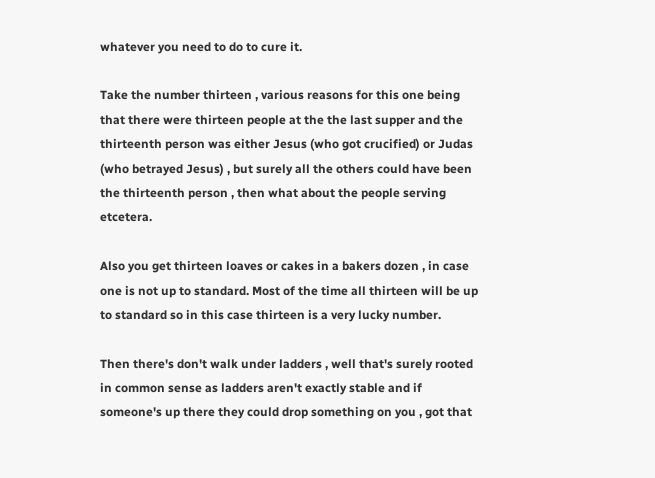whatever you need to do to cure it.

Take the number thirteen , various reasons for this one being that there were thirteen people at the the last supper and the thirteenth person was either Jesus (who got crucified) or Judas (who betrayed Jesus) , but surely all the others could have been the thirteenth person , then what about the people serving etcetera.

Also you get thirteen loaves or cakes in a bakers dozen , in case one is not up to standard. Most of the time all thirteen will be up to standard so in this case thirteen is a very lucky number.

Then there's don't walk under ladders , well that's surely rooted in common sense as ladders aren't exactly stable and if someone's up there they could drop something on you , got that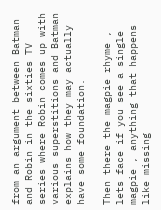from an argument between Batman and Robin in the sixties TV series where Robin comes up with various superstitions and Batman explains how they may actually have some foundation.

Then there the magpie rhyme , lets face if you see a single magpie , anything that happens like missing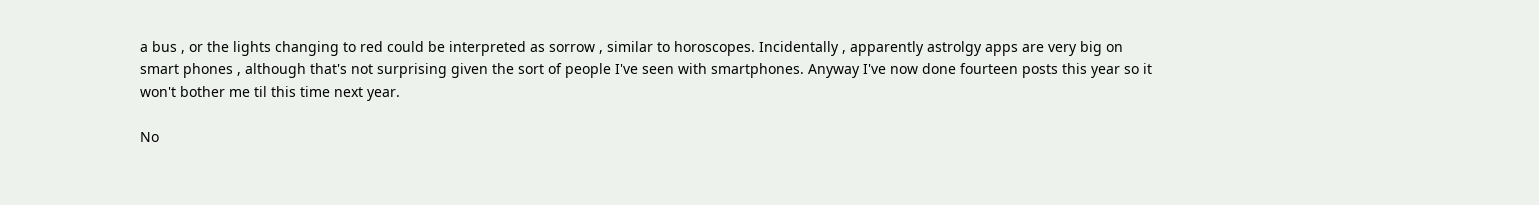a bus , or the lights changing to red could be interpreted as sorrow , similar to horoscopes. Incidentally , apparently astrolgy apps are very big on smart phones , although that's not surprising given the sort of people I've seen with smartphones. Anyway I've now done fourteen posts this year so it won't bother me til this time next year.

No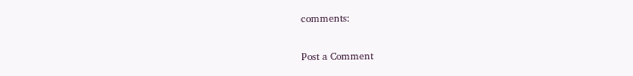comments:

Post a Comment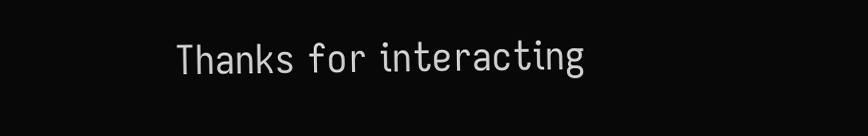Thanks for interacting